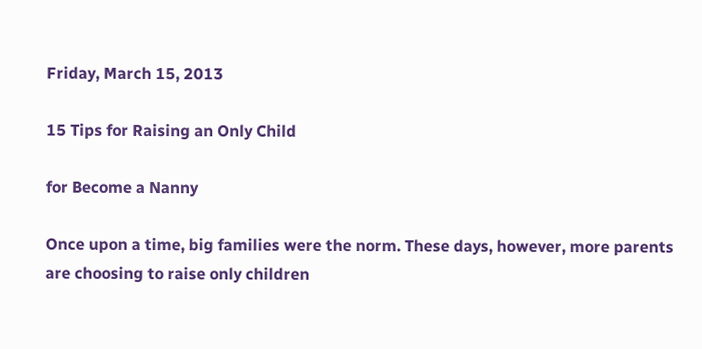Friday, March 15, 2013

15 Tips for Raising an Only Child

for Become a Nanny

Once upon a time, big families were the norm. These days, however, more parents are choosing to raise only children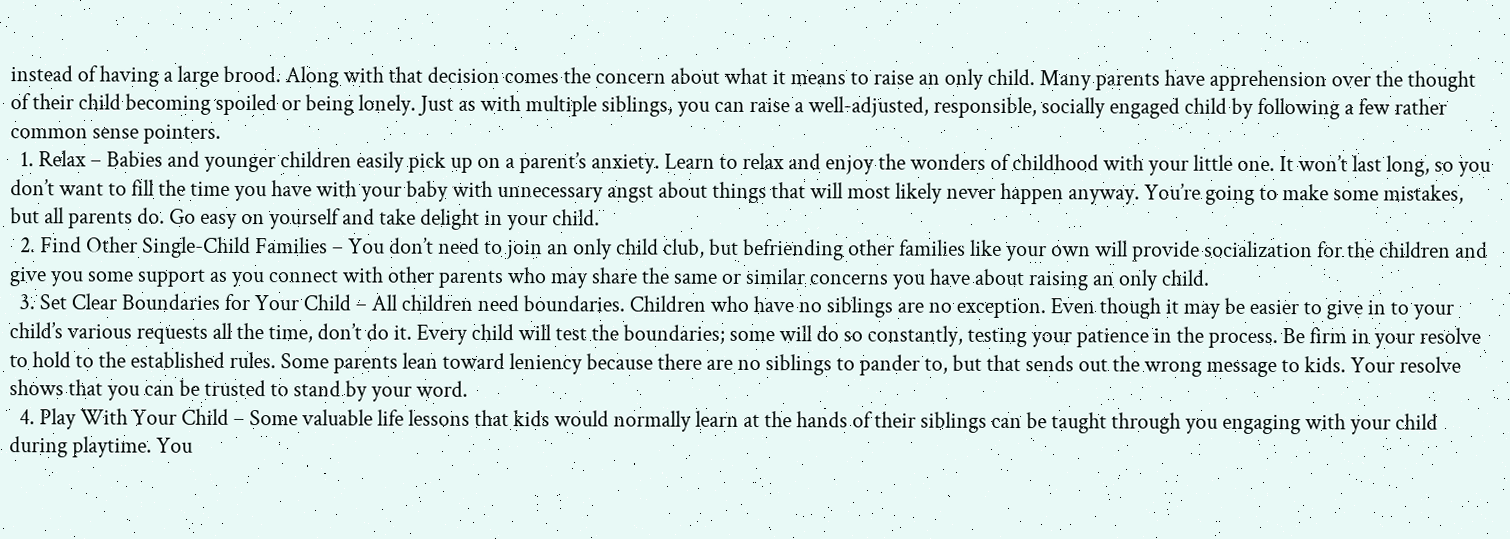instead of having a large brood. Along with that decision comes the concern about what it means to raise an only child. Many parents have apprehension over the thought of their child becoming spoiled or being lonely. Just as with multiple siblings, you can raise a well-adjusted, responsible, socially engaged child by following a few rather common sense pointers.
  1. Relax – Babies and younger children easily pick up on a parent’s anxiety. Learn to relax and enjoy the wonders of childhood with your little one. It won’t last long, so you don’t want to fill the time you have with your baby with unnecessary angst about things that will most likely never happen anyway. You’re going to make some mistakes, but all parents do. Go easy on yourself and take delight in your child.
  2. Find Other Single-Child Families – You don’t need to join an only child club, but befriending other families like your own will provide socialization for the children and give you some support as you connect with other parents who may share the same or similar concerns you have about raising an only child.
  3. Set Clear Boundaries for Your Child – All children need boundaries. Children who have no siblings are no exception. Even though it may be easier to give in to your child’s various requests all the time, don’t do it. Every child will test the boundaries; some will do so constantly, testing your patience in the process. Be firm in your resolve to hold to the established rules. Some parents lean toward leniency because there are no siblings to pander to, but that sends out the wrong message to kids. Your resolve shows that you can be trusted to stand by your word.
  4. Play With Your Child – Some valuable life lessons that kids would normally learn at the hands of their siblings can be taught through you engaging with your child during playtime. You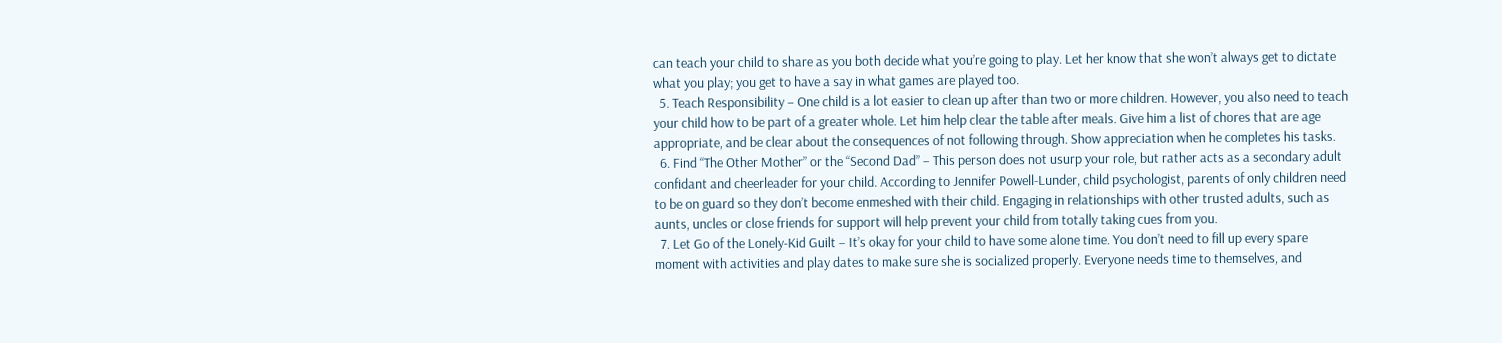can teach your child to share as you both decide what you’re going to play. Let her know that she won’t always get to dictate what you play; you get to have a say in what games are played too.
  5. Teach Responsibility – One child is a lot easier to clean up after than two or more children. However, you also need to teach your child how to be part of a greater whole. Let him help clear the table after meals. Give him a list of chores that are age appropriate, and be clear about the consequences of not following through. Show appreciation when he completes his tasks.
  6. Find “The Other Mother” or the “Second Dad” – This person does not usurp your role, but rather acts as a secondary adult confidant and cheerleader for your child. According to Jennifer Powell-Lunder, child psychologist, parents of only children need to be on guard so they don’t become enmeshed with their child. Engaging in relationships with other trusted adults, such as aunts, uncles or close friends for support will help prevent your child from totally taking cues from you.
  7. Let Go of the Lonely-Kid Guilt – It’s okay for your child to have some alone time. You don’t need to fill up every spare moment with activities and play dates to make sure she is socialized properly. Everyone needs time to themselves, and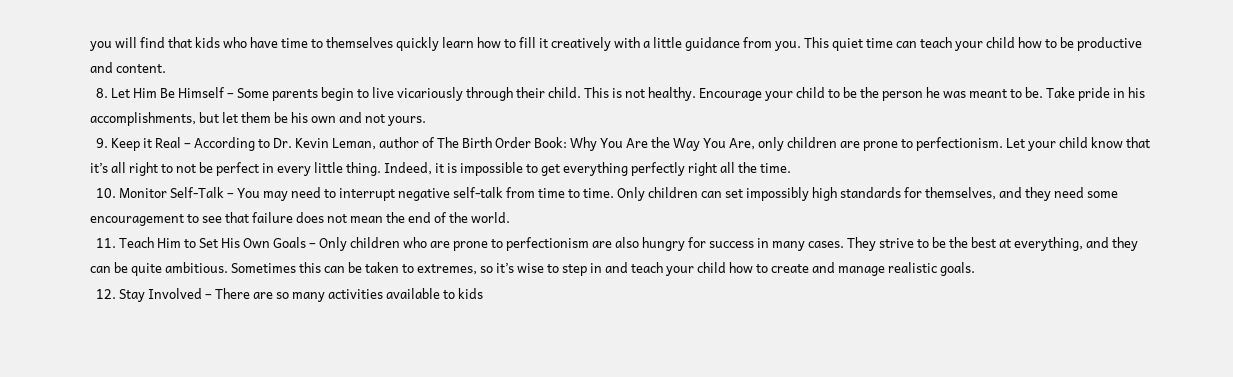you will find that kids who have time to themselves quickly learn how to fill it creatively with a little guidance from you. This quiet time can teach your child how to be productive and content.
  8. Let Him Be Himself – Some parents begin to live vicariously through their child. This is not healthy. Encourage your child to be the person he was meant to be. Take pride in his accomplishments, but let them be his own and not yours.
  9. Keep it Real – According to Dr. Kevin Leman, author of The Birth Order Book: Why You Are the Way You Are, only children are prone to perfectionism. Let your child know that it’s all right to not be perfect in every little thing. Indeed, it is impossible to get everything perfectly right all the time.
  10. Monitor Self-Talk – You may need to interrupt negative self-talk from time to time. Only children can set impossibly high standards for themselves, and they need some encouragement to see that failure does not mean the end of the world.
  11. Teach Him to Set His Own Goals – Only children who are prone to perfectionism are also hungry for success in many cases. They strive to be the best at everything, and they can be quite ambitious. Sometimes this can be taken to extremes, so it’s wise to step in and teach your child how to create and manage realistic goals.
  12. Stay Involved – There are so many activities available to kids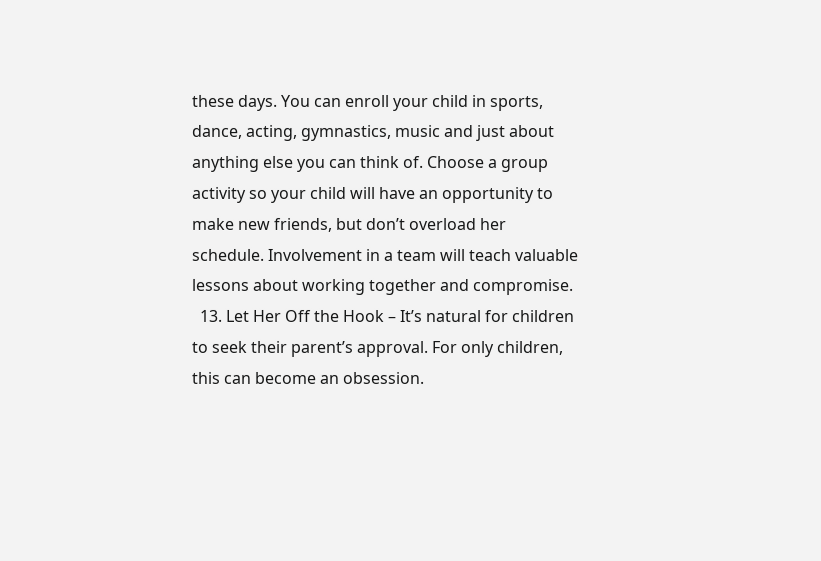these days. You can enroll your child in sports, dance, acting, gymnastics, music and just about anything else you can think of. Choose a group activity so your child will have an opportunity to make new friends, but don’t overload her schedule. Involvement in a team will teach valuable lessons about working together and compromise.
  13. Let Her Off the Hook – It’s natural for children to seek their parent’s approval. For only children, this can become an obsession.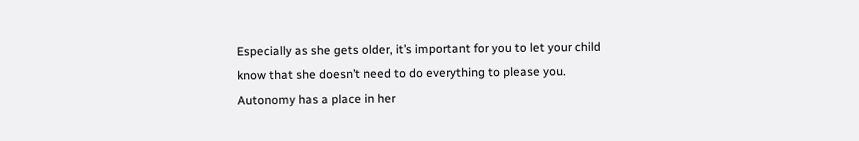Especially as she gets older, it’s important for you to let your child know that she doesn’t need to do everything to please you. Autonomy has a place in her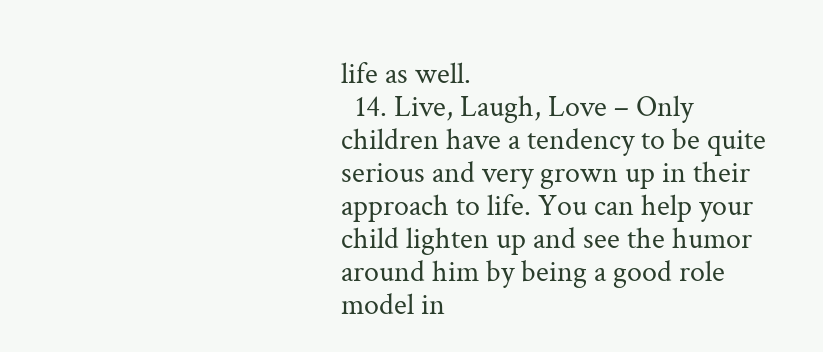life as well.
  14. Live, Laugh, Love – Only children have a tendency to be quite serious and very grown up in their approach to life. You can help your child lighten up and see the humor around him by being a good role model in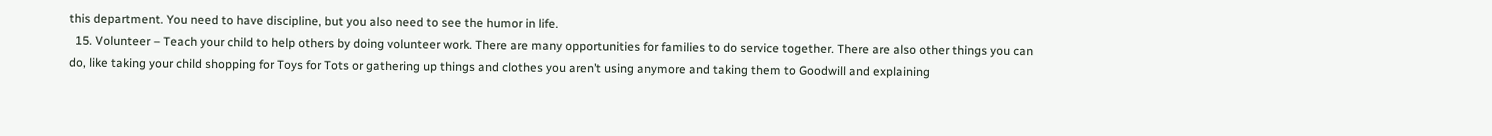this department. You need to have discipline, but you also need to see the humor in life.
  15. Volunteer – Teach your child to help others by doing volunteer work. There are many opportunities for families to do service together. There are also other things you can do, like taking your child shopping for Toys for Tots or gathering up things and clothes you aren’t using anymore and taking them to Goodwill and explaining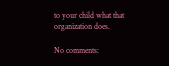to your child what that organization does.

No comments: